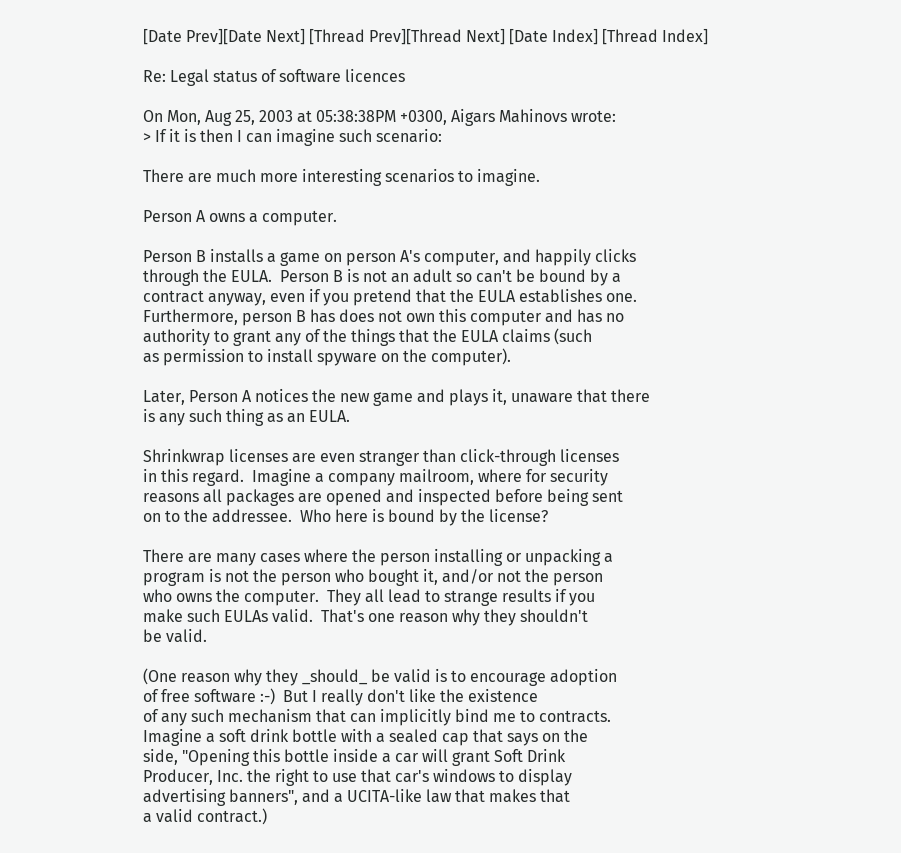[Date Prev][Date Next] [Thread Prev][Thread Next] [Date Index] [Thread Index]

Re: Legal status of software licences

On Mon, Aug 25, 2003 at 05:38:38PM +0300, Aigars Mahinovs wrote:
> If it is then I can imagine such scenario:

There are much more interesting scenarios to imagine.

Person A owns a computer.

Person B installs a game on person A's computer, and happily clicks
through the EULA.  Person B is not an adult so can't be bound by a
contract anyway, even if you pretend that the EULA establishes one.
Furthermore, person B has does not own this computer and has no
authority to grant any of the things that the EULA claims (such
as permission to install spyware on the computer).

Later, Person A notices the new game and plays it, unaware that there
is any such thing as an EULA.

Shrinkwrap licenses are even stranger than click-through licenses
in this regard.  Imagine a company mailroom, where for security
reasons all packages are opened and inspected before being sent
on to the addressee.  Who here is bound by the license?

There are many cases where the person installing or unpacking a
program is not the person who bought it, and/or not the person
who owns the computer.  They all lead to strange results if you
make such EULAs valid.  That's one reason why they shouldn't
be valid.

(One reason why they _should_ be valid is to encourage adoption
of free software :-)  But I really don't like the existence
of any such mechanism that can implicitly bind me to contracts.
Imagine a soft drink bottle with a sealed cap that says on the
side, "Opening this bottle inside a car will grant Soft Drink
Producer, Inc. the right to use that car's windows to display
advertising banners", and a UCITA-like law that makes that
a valid contract.)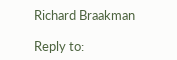Richard Braakman

Reply to: